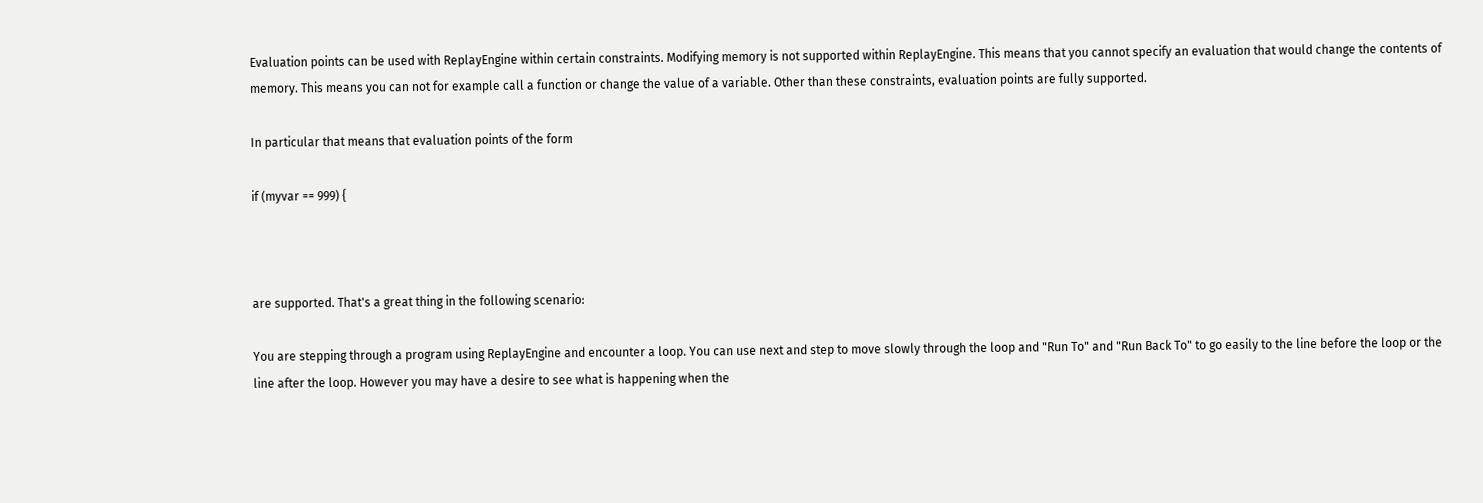Evaluation points can be used with ReplayEngine within certain constraints. Modifying memory is not supported within ReplayEngine. This means that you cannot specify an evaluation that would change the contents of memory. This means you can not for example call a function or change the value of a variable. Other than these constraints, evaluation points are fully supported.

In particular that means that evaluation points of the form

if (myvar == 999) {



are supported. That's a great thing in the following scenario:

You are stepping through a program using ReplayEngine and encounter a loop. You can use next and step to move slowly through the loop and "Run To" and "Run Back To" to go easily to the line before the loop or the line after the loop. However you may have a desire to see what is happening when the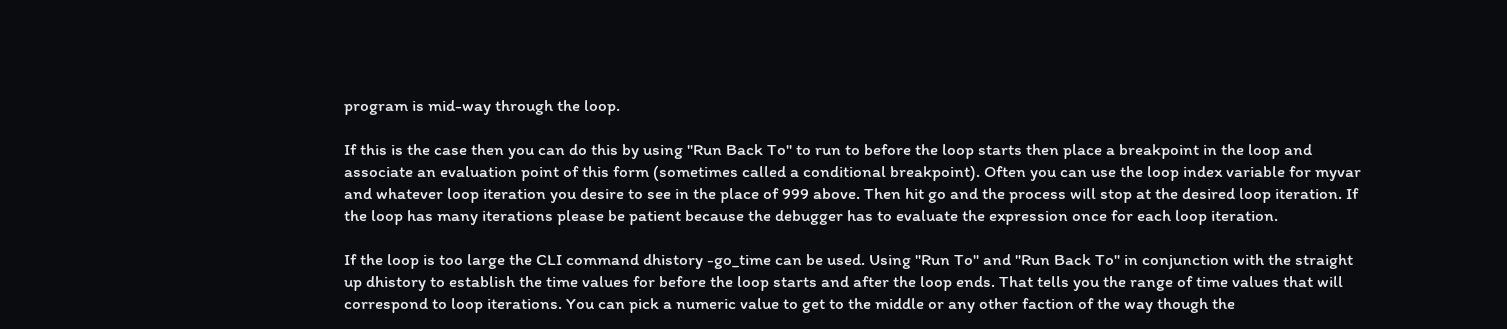program is mid-way through the loop.

If this is the case then you can do this by using "Run Back To" to run to before the loop starts then place a breakpoint in the loop and associate an evaluation point of this form (sometimes called a conditional breakpoint). Often you can use the loop index variable for myvar and whatever loop iteration you desire to see in the place of 999 above. Then hit go and the process will stop at the desired loop iteration. If the loop has many iterations please be patient because the debugger has to evaluate the expression once for each loop iteration.

If the loop is too large the CLI command dhistory -go_time can be used. Using "Run To" and "Run Back To" in conjunction with the straight up dhistory to establish the time values for before the loop starts and after the loop ends. That tells you the range of time values that will correspond to loop iterations. You can pick a numeric value to get to the middle or any other faction of the way though the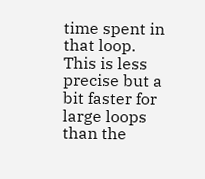time spent in that loop. This is less precise but a bit faster for large loops than the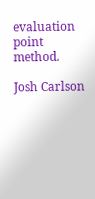evaluation point method.

Josh Carlson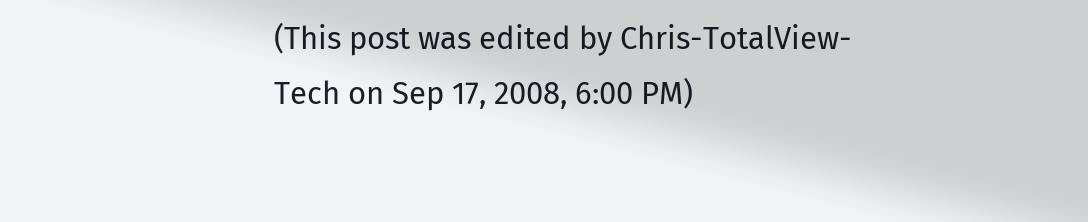(This post was edited by Chris-TotalView-Tech on Sep 17, 2008, 6:00 PM)